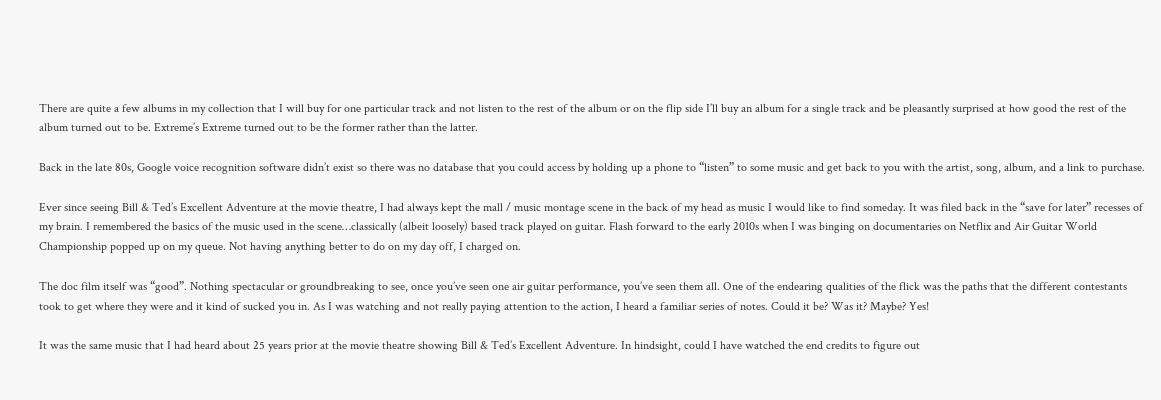There are quite a few albums in my collection that I will buy for one particular track and not listen to the rest of the album or on the flip side I’ll buy an album for a single track and be pleasantly surprised at how good the rest of the album turned out to be. Extreme’s Extreme turned out to be the former rather than the latter.

Back in the late 80s, Google voice recognition software didn’t exist so there was no database that you could access by holding up a phone to “listen” to some music and get back to you with the artist, song, album, and a link to purchase.

Ever since seeing Bill & Ted’s Excellent Adventure at the movie theatre, I had always kept the mall / music montage scene in the back of my head as music I would like to find someday. It was filed back in the “save for later” recesses of my brain. I remembered the basics of the music used in the scene…classically (albeit loosely) based track played on guitar. Flash forward to the early 2010s when I was binging on documentaries on Netflix and Air Guitar World Championship popped up on my queue. Not having anything better to do on my day off, I charged on.

The doc film itself was “good”. Nothing spectacular or groundbreaking to see, once you’ve seen one air guitar performance, you’ve seen them all. One of the endearing qualities of the flick was the paths that the different contestants took to get where they were and it kind of sucked you in. As I was watching and not really paying attention to the action, I heard a familiar series of notes. Could it be? Was it? Maybe? Yes!

It was the same music that I had heard about 25 years prior at the movie theatre showing Bill & Ted’s Excellent Adventure. In hindsight, could I have watched the end credits to figure out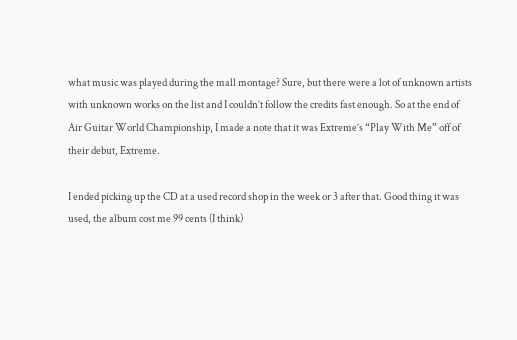what music was played during the mall montage? Sure, but there were a lot of unknown artists with unknown works on the list and I couldn’t follow the credits fast enough. So at the end of Air Guitar World Championship, I made a note that it was Extreme’s “Play With Me” off of their debut, Extreme.

I ended picking up the CD at a used record shop in the week or 3 after that. Good thing it was used, the album cost me 99 cents (I think)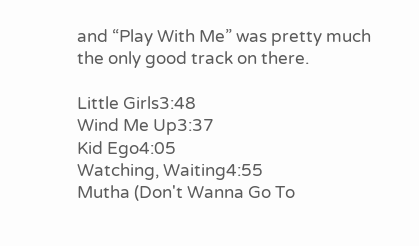and “Play With Me” was pretty much the only good track on there.

Little Girls3:48
Wind Me Up3:37
Kid Ego4:05
Watching, Waiting4:55
Mutha (Don't Wanna Go To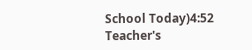School Today)4:52
Teacher's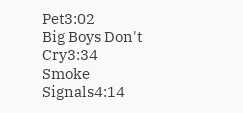Pet3:02
Big Boys Don't Cry3:34
Smoke Signals4:14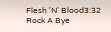Flesh 'N' Blood3:32
Rock A Bye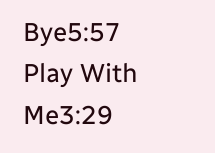Bye5:57
Play With Me3:29